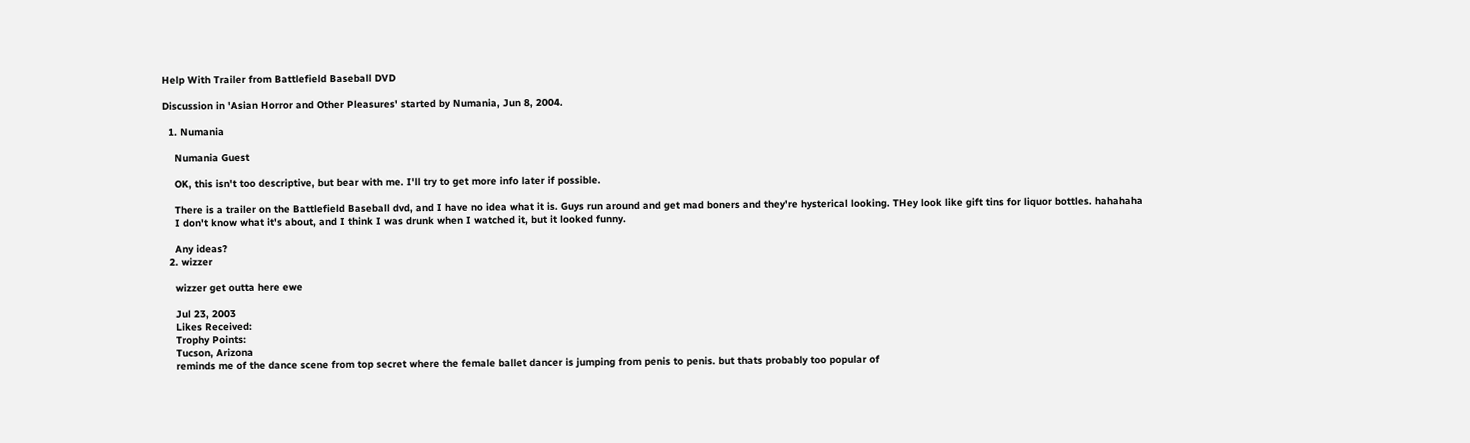Help With Trailer from Battlefield Baseball DVD

Discussion in 'Asian Horror and Other Pleasures' started by Numania, Jun 8, 2004.

  1. Numania

    Numania Guest

    OK, this isn't too descriptive, but bear with me. I'll try to get more info later if possible.

    There is a trailer on the Battlefield Baseball dvd, and I have no idea what it is. Guys run around and get mad boners and they're hysterical looking. THey look like gift tins for liquor bottles. hahahaha
    I don't know what it's about, and I think I was drunk when I watched it, but it looked funny.

    Any ideas?
  2. wizzer

    wizzer get outta here ewe

    Jul 23, 2003
    Likes Received:
    Trophy Points:
    Tucson, Arizona
    reminds me of the dance scene from top secret where the female ballet dancer is jumping from penis to penis. but thats probably too popular of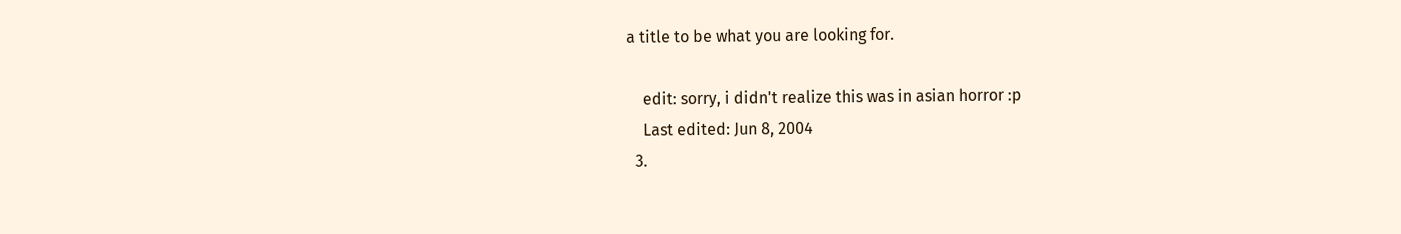a title to be what you are looking for.

    edit: sorry, i didn't realize this was in asian horror :p
    Last edited: Jun 8, 2004
  3.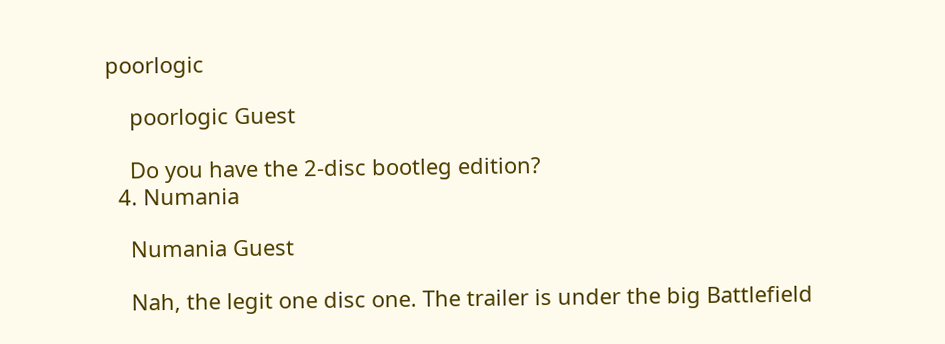poorlogic

    poorlogic Guest

    Do you have the 2-disc bootleg edition?
  4. Numania

    Numania Guest

    Nah, the legit one disc one. The trailer is under the big Battlefield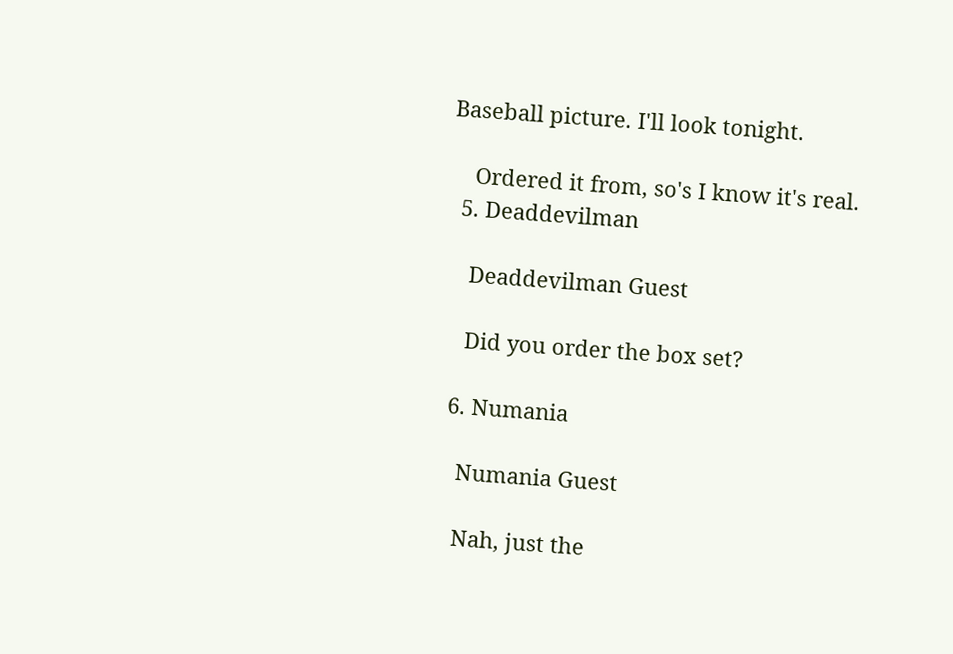Baseball picture. I'll look tonight.

    Ordered it from, so's I know it's real.
  5. Deaddevilman

    Deaddevilman Guest

    Did you order the box set?

  6. Numania

    Numania Guest

    Nah, just the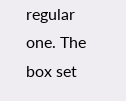regular one. The box set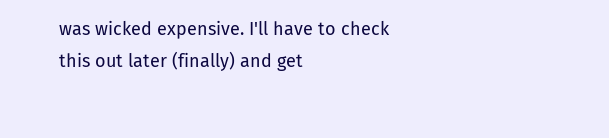was wicked expensive. I'll have to check this out later (finally) and get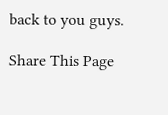back to you guys.

Share This Page